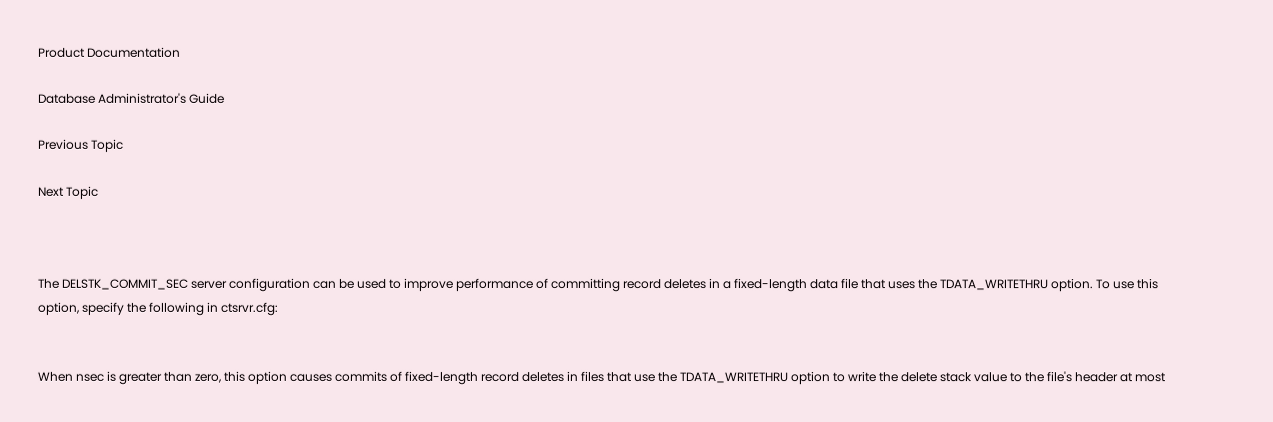Product Documentation

Database Administrator's Guide

Previous Topic

Next Topic



The DELSTK_COMMIT_SEC server configuration can be used to improve performance of committing record deletes in a fixed-length data file that uses the TDATA_WRITETHRU option. To use this option, specify the following in ctsrvr.cfg:


When nsec is greater than zero, this option causes commits of fixed-length record deletes in files that use the TDATA_WRITETHRU option to write the delete stack value to the file's header at most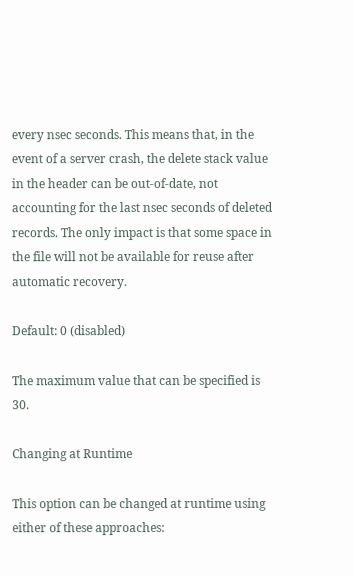every nsec seconds. This means that, in the event of a server crash, the delete stack value in the header can be out-of-date, not accounting for the last nsec seconds of deleted records. The only impact is that some space in the file will not be available for reuse after automatic recovery.

Default: 0 (disabled)

The maximum value that can be specified is 30.

Changing at Runtime

This option can be changed at runtime using either of these approaches: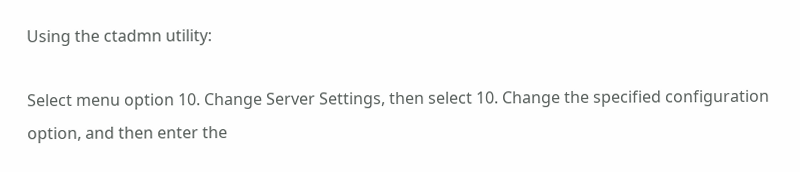Using the ctadmn utility:

Select menu option 10. Change Server Settings, then select 10. Change the specified configuration option, and then enter the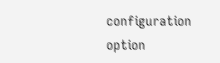configuration option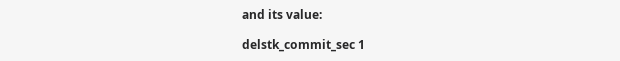and its value:

delstk_commit_sec 1